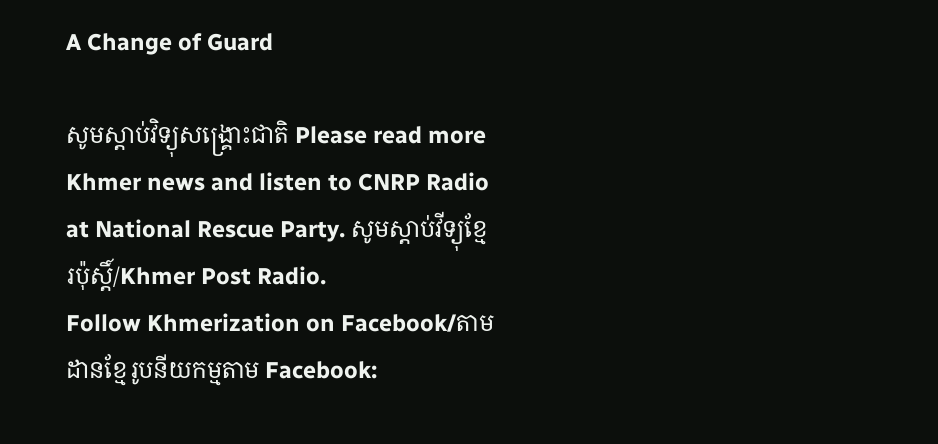A Change of Guard

សូមស្តាប់វិទ្យុសង្គ្រោះជាតិ Please read more Khmer news and listen to CNRP Radio at National Rescue Party. សូមស្តាប់វីទ្យុខ្មែរប៉ុស្តិ៍/Khmer Post Radio.
Follow Khmerization on Facebook/តាមដានខ្មែរូបនីយកម្មតាម Facebook: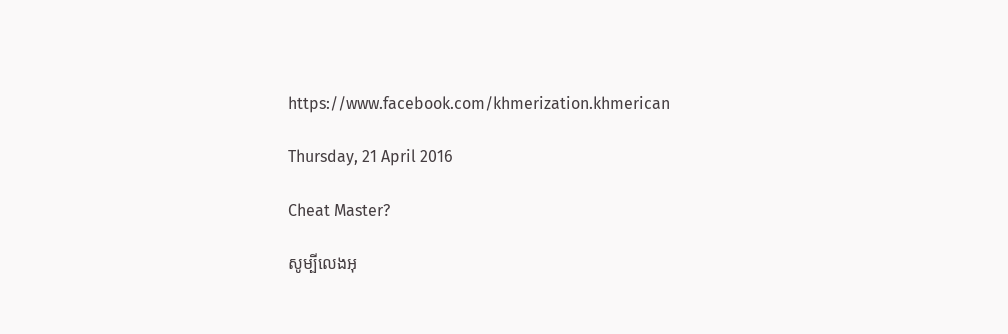https://www.facebook.com/khmerization.khmerican

Thursday, 21 April 2016

Cheat Master?

សូម្បីលេងអុ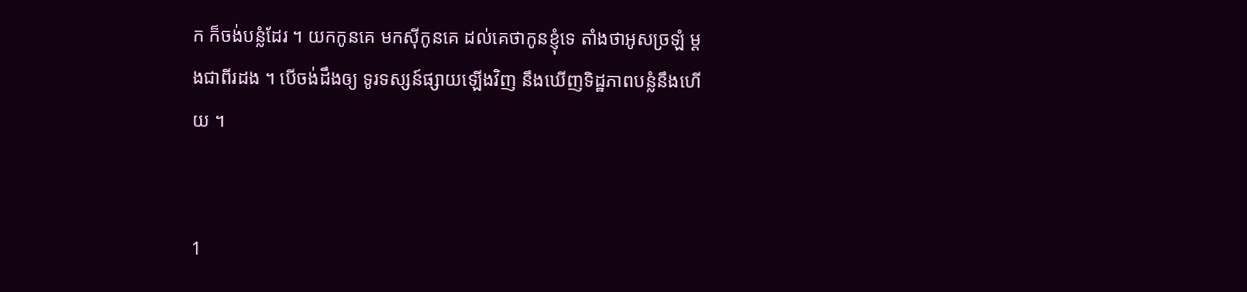ក ក៏ចង់បន្លំដែរ ។ យកកូនគេ មកសុីកូនគេ ដល់គេថាកូនខ្ញុំទេ តាំងថាអូសច្រឡំ ម្តងជាពីរដង ។ បើចង់ដឹងឲ្យ ទូរទស្សន៍ផ្សាយឡើងវិញ នឹងឃើញទិដ្ឋភាពបន្លំនឹងហើយ ។


1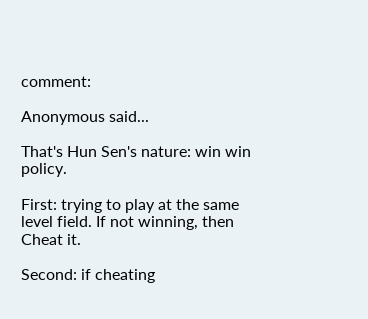comment:

Anonymous said...

That's Hun Sen's nature: win win policy.

First: trying to play at the same level field. If not winning, then Cheat it.

Second: if cheating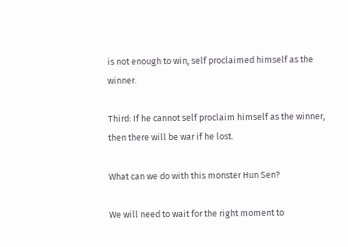is not enough to win, self proclaimed himself as the winner.

Third: If he cannot self proclaim himself as the winner, then there will be war if he lost.

What can we do with this monster Hun Sen?

We will need to wait for the right moment to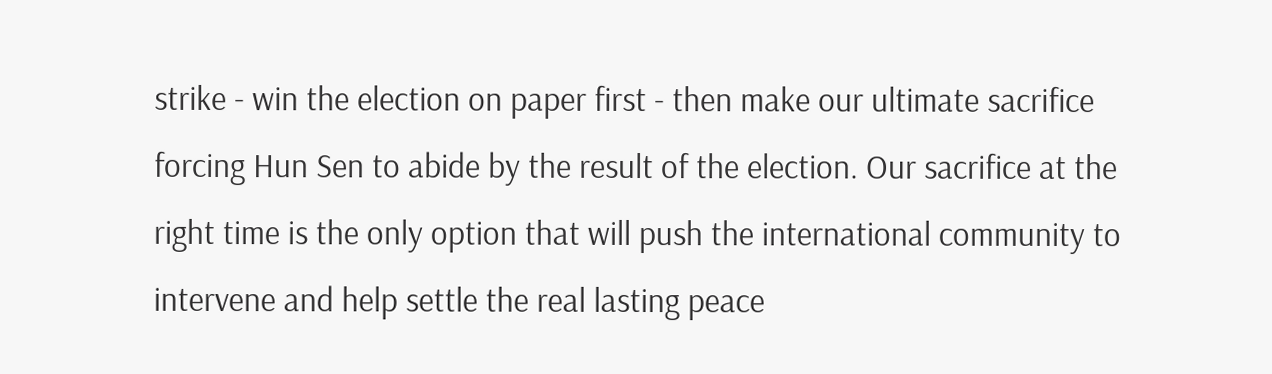strike - win the election on paper first - then make our ultimate sacrifice forcing Hun Sen to abide by the result of the election. Our sacrifice at the right time is the only option that will push the international community to intervene and help settle the real lasting peace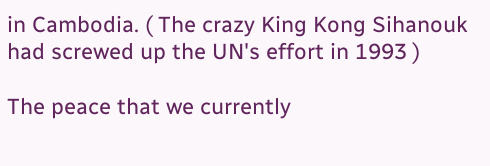in Cambodia. ( The crazy King Kong Sihanouk had screwed up the UN's effort in 1993 )

The peace that we currently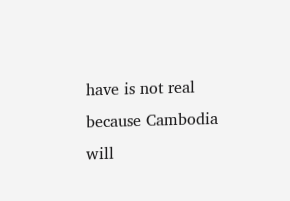have is not real because Cambodia will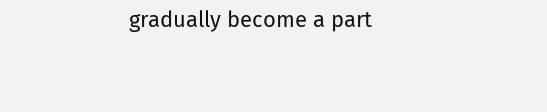gradually become a part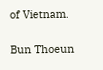of Vietnam.

Bun Thoeun